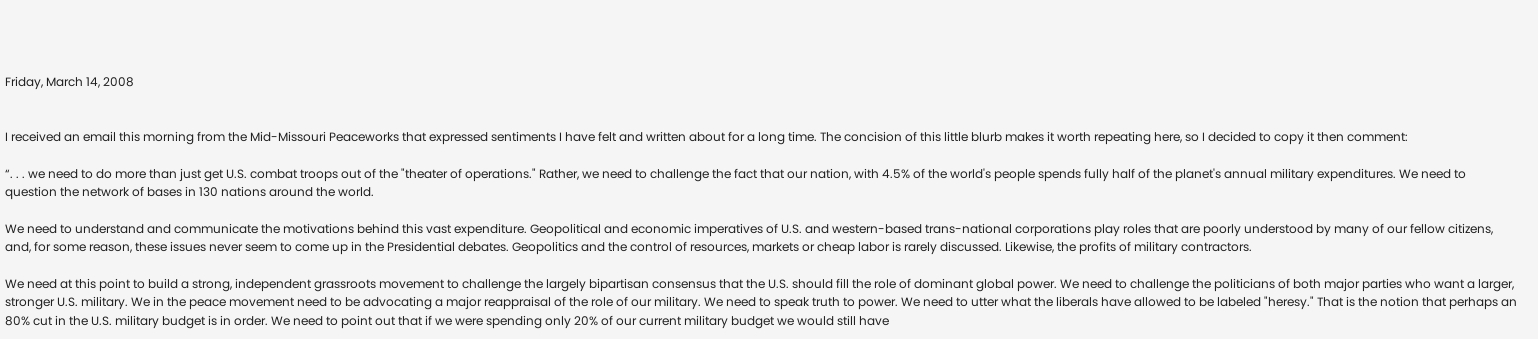Friday, March 14, 2008


I received an email this morning from the Mid-Missouri Peaceworks that expressed sentiments I have felt and written about for a long time. The concision of this little blurb makes it worth repeating here, so I decided to copy it then comment:

“. . . we need to do more than just get U.S. combat troops out of the "theater of operations." Rather, we need to challenge the fact that our nation, with 4.5% of the world's people spends fully half of the planet's annual military expenditures. We need to question the network of bases in 130 nations around the world.

We need to understand and communicate the motivations behind this vast expenditure. Geopolitical and economic imperatives of U.S. and western-based trans-national corporations play roles that are poorly understood by many of our fellow citizens, and, for some reason, these issues never seem to come up in the Presidential debates. Geopolitics and the control of resources, markets or cheap labor is rarely discussed. Likewise, the profits of military contractors.

We need at this point to build a strong, independent grassroots movement to challenge the largely bipartisan consensus that the U.S. should fill the role of dominant global power. We need to challenge the politicians of both major parties who want a larger, stronger U.S. military. We in the peace movement need to be advocating a major reappraisal of the role of our military. We need to speak truth to power. We need to utter what the liberals have allowed to be labeled "heresy." That is the notion that perhaps an 80% cut in the U.S. military budget is in order. We need to point out that if we were spending only 20% of our current military budget we would still have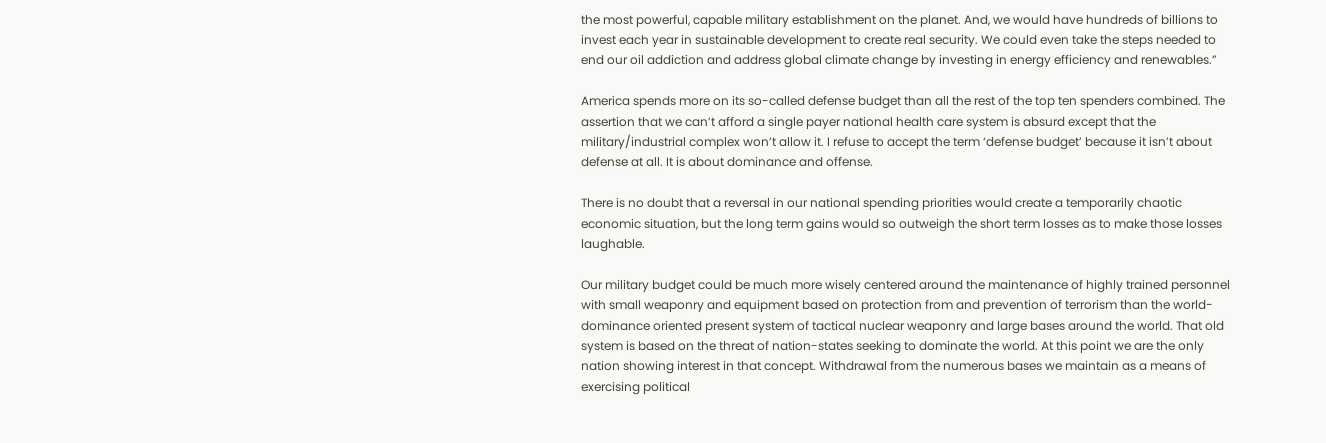the most powerful, capable military establishment on the planet. And, we would have hundreds of billions to invest each year in sustainable development to create real security. We could even take the steps needed to end our oil addiction and address global climate change by investing in energy efficiency and renewables.”

America spends more on its so-called defense budget than all the rest of the top ten spenders combined. The assertion that we can’t afford a single payer national health care system is absurd except that the military/industrial complex won’t allow it. I refuse to accept the term ‘defense budget’ because it isn’t about defense at all. It is about dominance and offense.

There is no doubt that a reversal in our national spending priorities would create a temporarily chaotic economic situation, but the long term gains would so outweigh the short term losses as to make those losses laughable.

Our military budget could be much more wisely centered around the maintenance of highly trained personnel with small weaponry and equipment based on protection from and prevention of terrorism than the world-dominance oriented present system of tactical nuclear weaponry and large bases around the world. That old system is based on the threat of nation-states seeking to dominate the world. At this point we are the only nation showing interest in that concept. Withdrawal from the numerous bases we maintain as a means of exercising political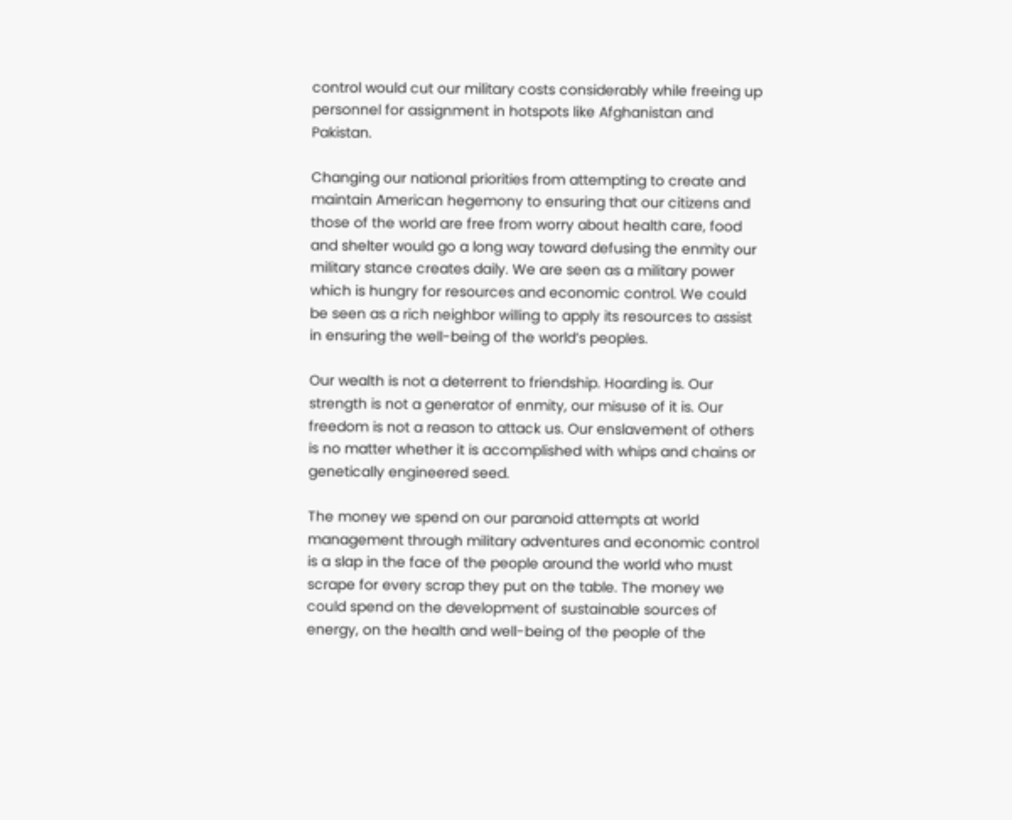control would cut our military costs considerably while freeing up personnel for assignment in hotspots like Afghanistan and Pakistan.

Changing our national priorities from attempting to create and maintain American hegemony to ensuring that our citizens and those of the world are free from worry about health care, food and shelter would go a long way toward defusing the enmity our military stance creates daily. We are seen as a military power which is hungry for resources and economic control. We could be seen as a rich neighbor willing to apply its resources to assist in ensuring the well-being of the world’s peoples.

Our wealth is not a deterrent to friendship. Hoarding is. Our strength is not a generator of enmity, our misuse of it is. Our freedom is not a reason to attack us. Our enslavement of others is no matter whether it is accomplished with whips and chains or genetically engineered seed.

The money we spend on our paranoid attempts at world management through military adventures and economic control is a slap in the face of the people around the world who must scrape for every scrap they put on the table. The money we could spend on the development of sustainable sources of energy, on the health and well-being of the people of the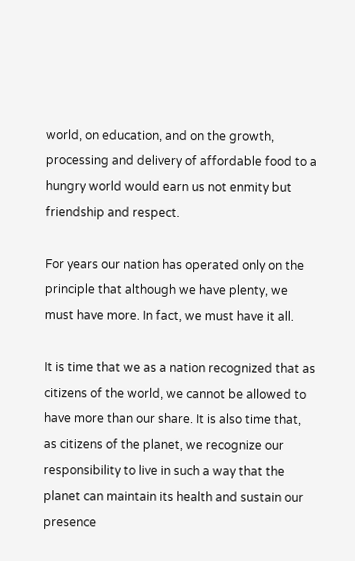world, on education, and on the growth, processing and delivery of affordable food to a hungry world would earn us not enmity but friendship and respect.

For years our nation has operated only on the principle that although we have plenty, we must have more. In fact, we must have it all.

It is time that we as a nation recognized that as citizens of the world, we cannot be allowed to have more than our share. It is also time that, as citizens of the planet, we recognize our responsibility to live in such a way that the planet can maintain its health and sustain our presence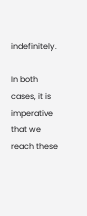indefinitely.

In both cases, it is imperative that we reach these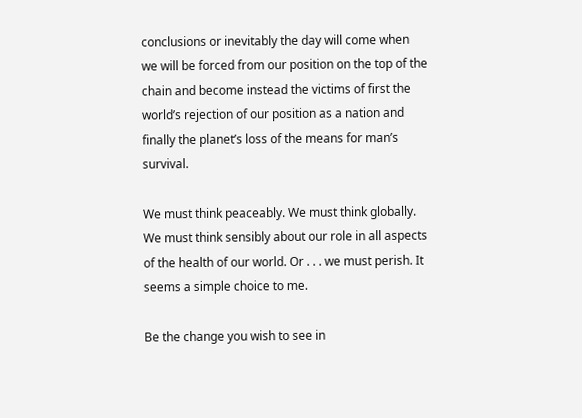conclusions or inevitably the day will come when we will be forced from our position on the top of the chain and become instead the victims of first the world’s rejection of our position as a nation and finally the planet’s loss of the means for man’s survival.

We must think peaceably. We must think globally. We must think sensibly about our role in all aspects of the health of our world. Or . . . we must perish. It seems a simple choice to me.

Be the change you wish to see in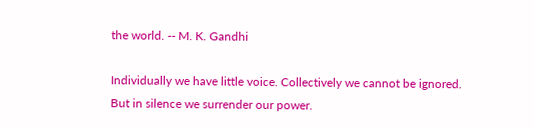the world. -- M. K. Gandhi

Individually we have little voice. Collectively we cannot be ignored.
But in silence we surrender our power.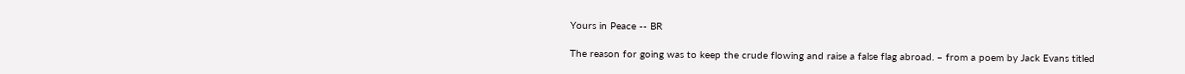Yours in Peace -- BR

The reason for going was to keep the crude flowing and raise a false flag abroad. – from a poem by Jack Evans titled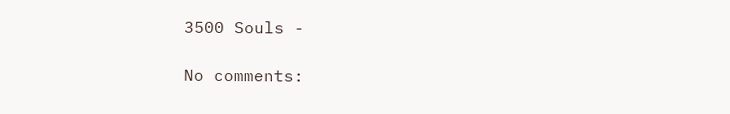3500 Souls -

No comments: